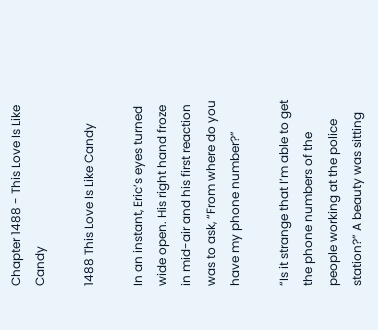Chapter 1488 - This Love Is Like Candy

1488 This Love Is Like Candy

In an instant, Eric’s eyes turned wide open. His right hand froze in mid-air and his first reaction was to ask, “From where do you have my phone number?”

“Is it strange that I’m able to get the phone numbers of the people working at the police station?” A beauty was sitting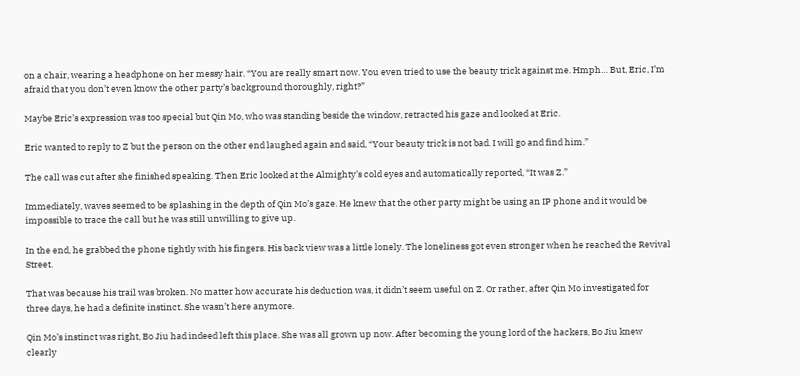on a chair, wearing a headphone on her messy hair. “You are really smart now. You even tried to use the beauty trick against me. Hmph… But, Eric, I’m afraid that you don’t even know the other party’s background thoroughly, right?”

Maybe Eric’s expression was too special but Qin Mo, who was standing beside the window, retracted his gaze and looked at Eric.

Eric wanted to reply to Z but the person on the other end laughed again and said, “Your beauty trick is not bad. I will go and find him.”

The call was cut after she finished speaking. Then Eric looked at the Almighty’s cold eyes and automatically reported, “It was Z.”

Immediately, waves seemed to be splashing in the depth of Qin Mo’s gaze. He knew that the other party might be using an IP phone and it would be impossible to trace the call but he was still unwilling to give up.

In the end, he grabbed the phone tightly with his fingers. His back view was a little lonely. The loneliness got even stronger when he reached the Revival Street.

That was because his trail was broken. No matter how accurate his deduction was, it didn’t seem useful on Z. Or rather, after Qin Mo investigated for three days, he had a definite instinct. She wasn’t here anymore.

Qin Mo’s instinct was right, Bo Jiu had indeed left this place. She was all grown up now. After becoming the young lord of the hackers, Bo Jiu knew clearly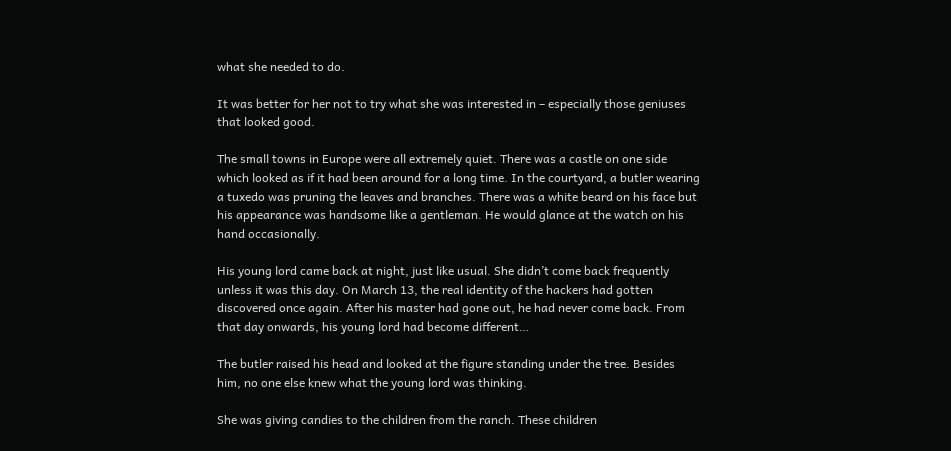what she needed to do.

It was better for her not to try what she was interested in – especially those geniuses that looked good.

The small towns in Europe were all extremely quiet. There was a castle on one side which looked as if it had been around for a long time. In the courtyard, a butler wearing a tuxedo was pruning the leaves and branches. There was a white beard on his face but his appearance was handsome like a gentleman. He would glance at the watch on his hand occasionally.

His young lord came back at night, just like usual. She didn’t come back frequently unless it was this day. On March 13, the real identity of the hackers had gotten discovered once again. After his master had gone out, he had never come back. From that day onwards, his young lord had become different…

The butler raised his head and looked at the figure standing under the tree. Besides him, no one else knew what the young lord was thinking.

She was giving candies to the children from the ranch. These children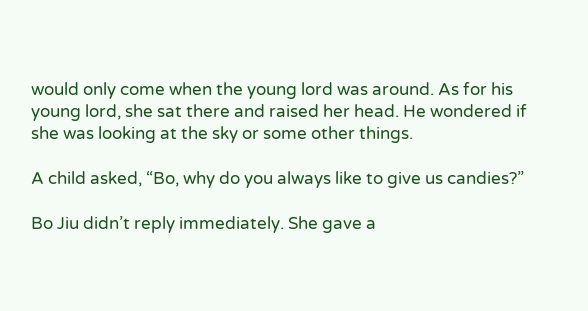would only come when the young lord was around. As for his young lord, she sat there and raised her head. He wondered if she was looking at the sky or some other things.

A child asked, “Bo, why do you always like to give us candies?”

Bo Jiu didn’t reply immediately. She gave a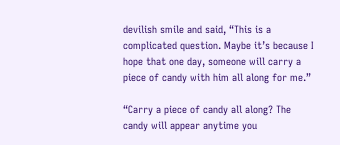devilish smile and said, “This is a complicated question. Maybe it’s because I hope that one day, someone will carry a piece of candy with him all along for me.”

“Carry a piece of candy all along? The candy will appear anytime you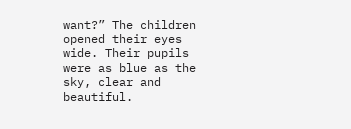want?” The children opened their eyes wide. Their pupils were as blue as the sky, clear and beautiful.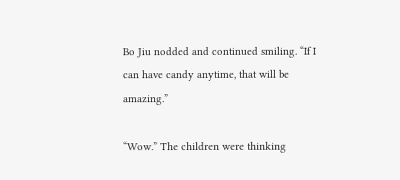Bo Jiu nodded and continued smiling. “If I can have candy anytime, that will be amazing.”

“Wow.” The children were thinking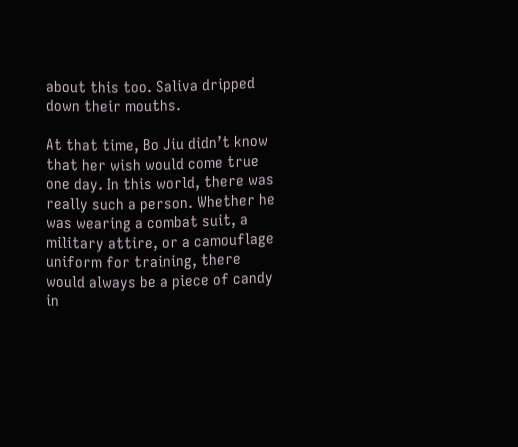about this too. Saliva dripped down their mouths.

At that time, Bo Jiu didn’t know that her wish would come true one day. In this world, there was really such a person. Whether he was wearing a combat suit, a military attire, or a camouflage uniform for training, there would always be a piece of candy in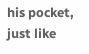his pocket, just like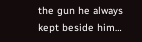the gun he always kept beside him…